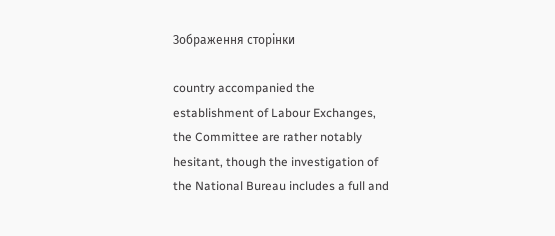Зображення сторінки

country accompanied the establishment of Labour Exchanges, the Committee are rather notably hesitant, though the investigation of the National Bureau includes a full and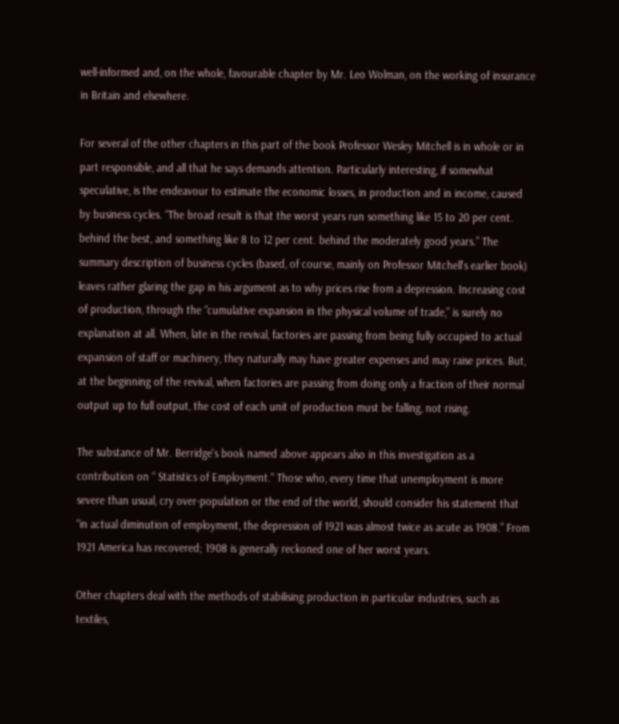well-informed and, on the whole, favourable chapter by Mr. Leo Wolman, on the working of insurance in Britain and elsewhere.

For several of the other chapters in this part of the book Professor Wesley Mitchell is in whole or in part responsible, and all that he says demands attention. Particularly interesting, if somewhat speculative, is the endeavour to estimate the economic losses, in production and in income, caused by business cycles. “The broad result is that the worst years run something like 15 to 20 per cent. behind the best, and something like 8 to 12 per cent. behind the moderately good years.” The summary description of business cycles (based, of course, mainly on Professor Mitchell's earlier book) leaves rather glaring the gap in his argument as to why prices rise from a depression. Increasing cost of production, through the “cumulative expansion in the physical volume of trade,” is surely no explanation at all. When, late in the revival, factories are passing from being fully occupied to actual expansion of staff or machinery, they naturally may have greater expenses and may raise prices. But, at the beginning of the revival, when factories are passing from doing only a fraction of their normal output up to full output, the cost of each unit of production must be falling, not rising.

The substance of Mr. Berridge's book named above appears also in this investigation as a contribution on “ Statistics of Employment." Those who, every time that unemployment is more severe than usual, cry over-population or the end of the world, should consider his statement that “in actual diminution of employment, the depression of 1921 was almost twice as acute as 1908.” From 1921 America has recovered; 1908 is generally reckoned one of her worst years.

Other chapters deal with the methods of stabilising production in particular industries, such as textiles,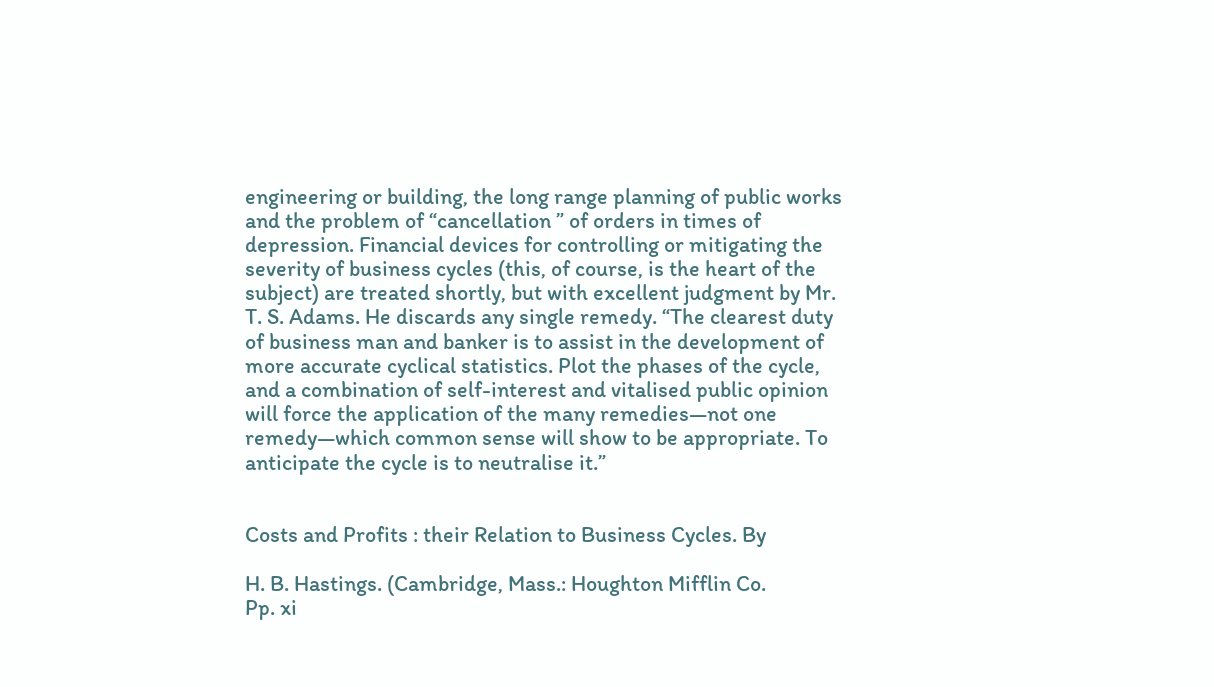engineering or building, the long range planning of public works and the problem of “cancellation ” of orders in times of depression. Financial devices for controlling or mitigating the severity of business cycles (this, of course, is the heart of the subject) are treated shortly, but with excellent judgment by Mr. T. S. Adams. He discards any single remedy. “The clearest duty of business man and banker is to assist in the development of more accurate cyclical statistics. Plot the phases of the cycle, and a combination of self-interest and vitalised public opinion will force the application of the many remedies—not one remedy—which common sense will show to be appropriate. To anticipate the cycle is to neutralise it.”


Costs and Profits : their Relation to Business Cycles. By

H. B. Hastings. (Cambridge, Mass.: Houghton Mifflin Co.
Pp. xi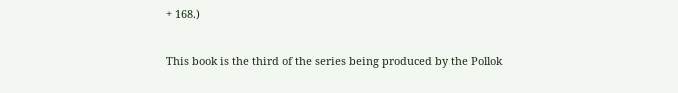+ 168.)

This book is the third of the series being produced by the Pollok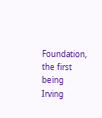Foundation, the first being Irving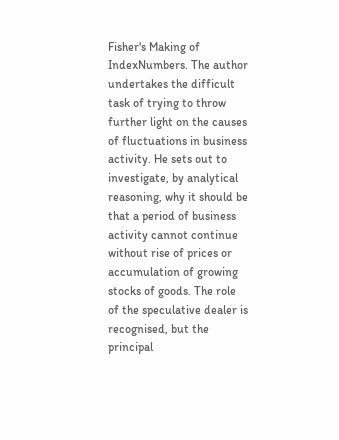Fisher's Making of IndexNumbers. The author undertakes the difficult task of trying to throw further light on the causes of fluctuations in business activity. He sets out to investigate, by analytical reasoning, why it should be that a period of business activity cannot continue without rise of prices or accumulation of growing stocks of goods. The role of the speculative dealer is recognised, but the principal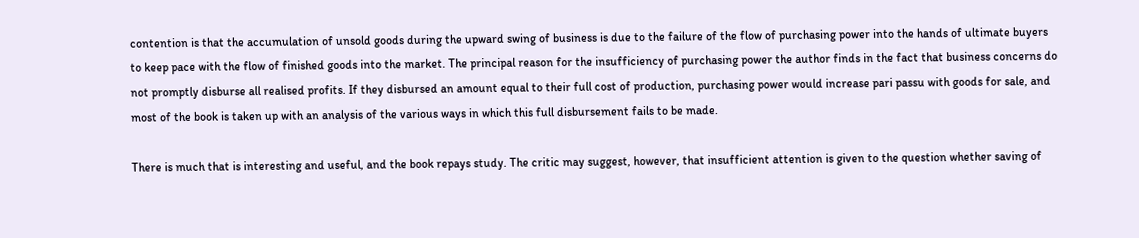contention is that the accumulation of unsold goods during the upward swing of business is due to the failure of the flow of purchasing power into the hands of ultimate buyers to keep pace with the flow of finished goods into the market. The principal reason for the insufficiency of purchasing power the author finds in the fact that business concerns do not promptly disburse all realised profits. If they disbursed an amount equal to their full cost of production, purchasing power would increase pari passu with goods for sale, and most of the book is taken up with an analysis of the various ways in which this full disbursement fails to be made.

There is much that is interesting and useful, and the book repays study. The critic may suggest, however, that insufficient attention is given to the question whether saving of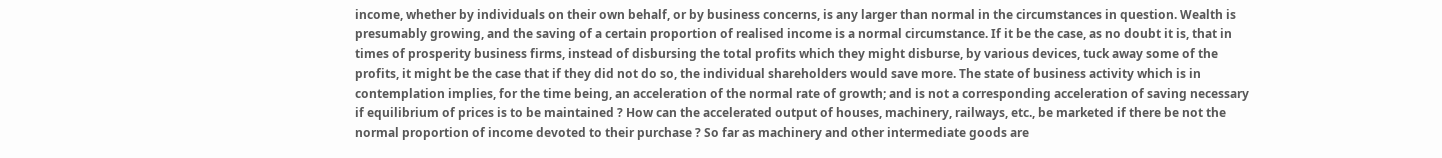income, whether by individuals on their own behalf, or by business concerns, is any larger than normal in the circumstances in question. Wealth is presumably growing, and the saving of a certain proportion of realised income is a normal circumstance. If it be the case, as no doubt it is, that in times of prosperity business firms, instead of disbursing the total profits which they might disburse, by various devices, tuck away some of the profits, it might be the case that if they did not do so, the individual shareholders would save more. The state of business activity which is in contemplation implies, for the time being, an acceleration of the normal rate of growth; and is not a corresponding acceleration of saving necessary if equilibrium of prices is to be maintained ? How can the accelerated output of houses, machinery, railways, etc., be marketed if there be not the normal proportion of income devoted to their purchase ? So far as machinery and other intermediate goods are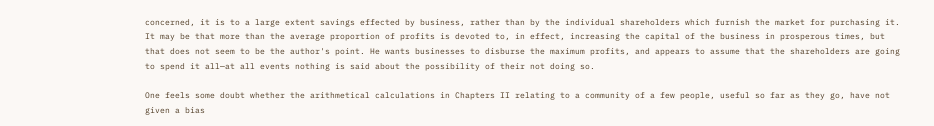concerned, it is to a large extent savings effected by business, rather than by the individual shareholders which furnish the market for purchasing it. It may be that more than the average proportion of profits is devoted to, in effect, increasing the capital of the business in prosperous times, but that does not seem to be the author's point. He wants businesses to disburse the maximum profits, and appears to assume that the shareholders are going to spend it all—at all events nothing is said about the possibility of their not doing so.

One feels some doubt whether the arithmetical calculations in Chapters II relating to a community of a few people, useful so far as they go, have not given a bias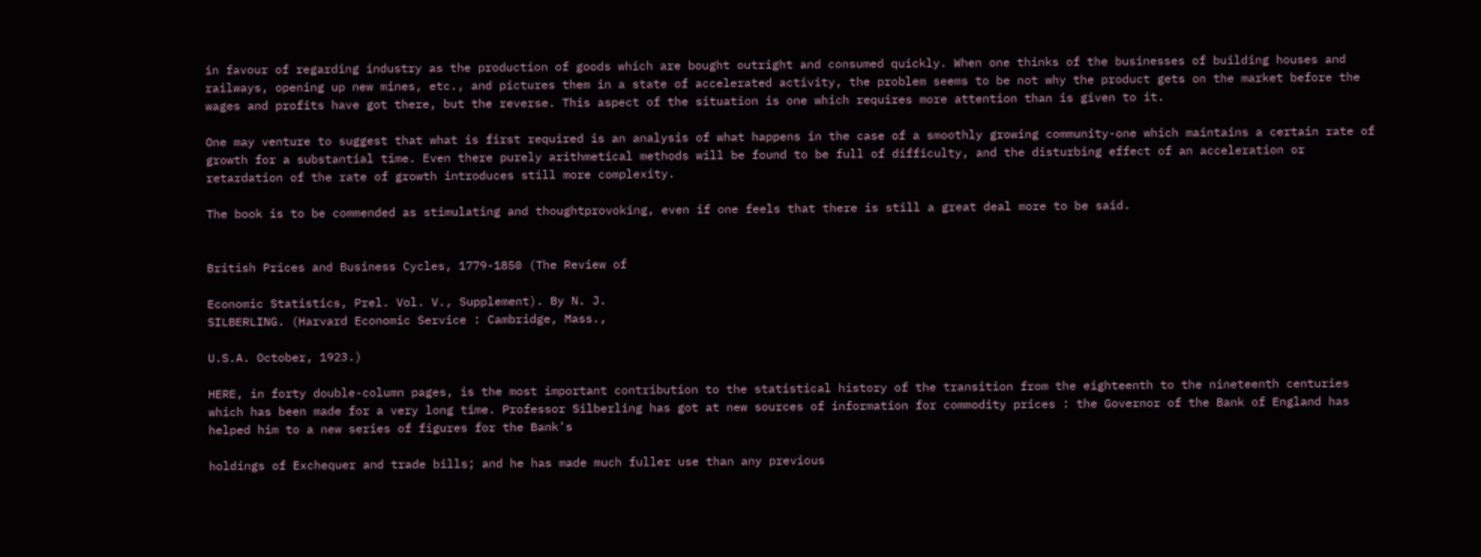in favour of regarding industry as the production of goods which are bought outright and consumed quickly. When one thinks of the businesses of building houses and railways, opening up new mines, etc., and pictures them in a state of accelerated activity, the problem seems to be not why the product gets on the market before the wages and profits have got there, but the reverse. This aspect of the situation is one which requires more attention than is given to it.

One may venture to suggest that what is first required is an analysis of what happens in the case of a smoothly growing community-one which maintains a certain rate of growth for a substantial time. Even there purely arithmetical methods will be found to be full of difficulty, and the disturbing effect of an acceleration or retardation of the rate of growth introduces still more complexity.

The book is to be commended as stimulating and thoughtprovoking, even if one feels that there is still a great deal more to be said.


British Prices and Business Cycles, 1779-1850 (The Review of

Economic Statistics, Prel. Vol. V., Supplement). By N. J.
SILBERLING. (Harvard Economic Service : Cambridge, Mass.,

U.S.A. October, 1923.)

HERE, in forty double-column pages, is the most important contribution to the statistical history of the transition from the eighteenth to the nineteenth centuries which has been made for a very long time. Professor Silberling has got at new sources of information for commodity prices : the Governor of the Bank of England has helped him to a new series of figures for the Bank's

holdings of Exchequer and trade bills; and he has made much fuller use than any previous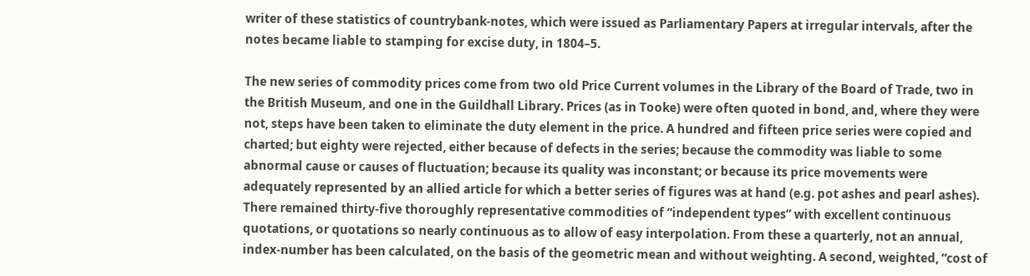writer of these statistics of countrybank-notes, which were issued as Parliamentary Papers at irregular intervals, after the notes became liable to stamping for excise duty, in 1804–5.

The new series of commodity prices come from two old Price Current volumes in the Library of the Board of Trade, two in the British Museum, and one in the Guildhall Library. Prices (as in Tooke) were often quoted in bond, and, where they were not, steps have been taken to eliminate the duty element in the price. A hundred and fifteen price series were copied and charted; but eighty were rejected, either because of defects in the series; because the commodity was liable to some abnormal cause or causes of fluctuation; because its quality was inconstant; or because its price movements were adequately represented by an allied article for which a better series of figures was at hand (e.g. pot ashes and pearl ashes). There remained thirty-five thoroughly representative commodities of “independent types” with excellent continuous quotations, or quotations so nearly continuous as to allow of easy interpolation. From these a quarterly, not an annual, index-number has been calculated, on the basis of the geometric mean and without weighting. A second, weighted, “cost of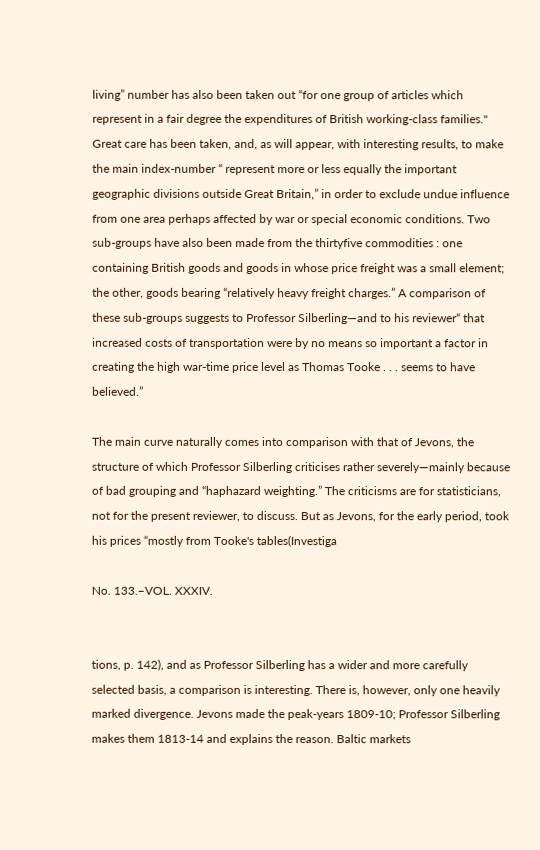living” number has also been taken out “for one group of articles which represent in a fair degree the expenditures of British working-class families." Great care has been taken, and, as will appear, with interesting results, to make the main index-number “ represent more or less equally the important geographic divisions outside Great Britain,” in order to exclude undue influence from one area perhaps affected by war or special economic conditions. Two sub-groups have also been made from the thirtyfive commodities : one containing British goods and goods in whose price freight was a small element; the other, goods bearing “relatively heavy freight charges.” A comparison of these sub-groups suggests to Professor Silberling—and to his reviewer“ that increased costs of transportation were by no means so important a factor in creating the high war-time price level as Thomas Tooke . . . seems to have believed.”

The main curve naturally comes into comparison with that of Jevons, the structure of which Professor Silberling criticises rather severely—mainly because of bad grouping and “haphazard weighting.” The criticisms are for statisticians, not for the present reviewer, to discuss. But as Jevons, for the early period, took his prices “mostly from Tooke's tables(Investiga

No. 133.–VOL. XXXIV.


tions, p. 142), and as Professor Silberling has a wider and more carefully selected basis, a comparison is interesting. There is, however, only one heavily marked divergence. Jevons made the peak-years 1809-10; Professor Silberling makes them 1813-14 and explains the reason. Baltic markets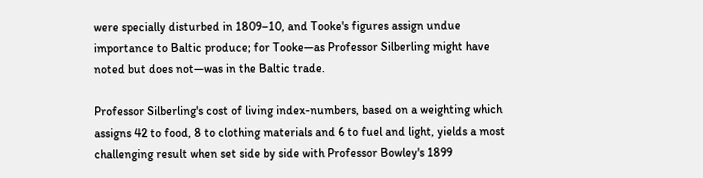were specially disturbed in 1809–10, and Tooke's figures assign undue importance to Baltic produce; for Tooke—as Professor Silberling might have noted but does not—was in the Baltic trade.

Professor Silberling's cost of living index-numbers, based on a weighting which assigns 42 to food, 8 to clothing materials and 6 to fuel and light, yields a most challenging result when set side by side with Professor Bowley's 1899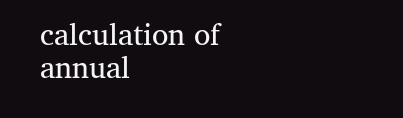calculation of annual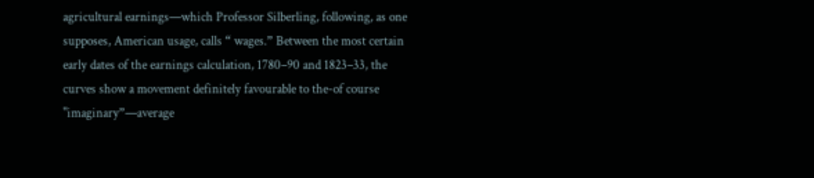agricultural earnings—which Professor Silberling, following, as one supposes, American usage, calls “ wages.” Between the most certain early dates of the earnings calculation, 1780–90 and 1823–33, the curves show a movement definitely favourable to the-of course "imaginary”—average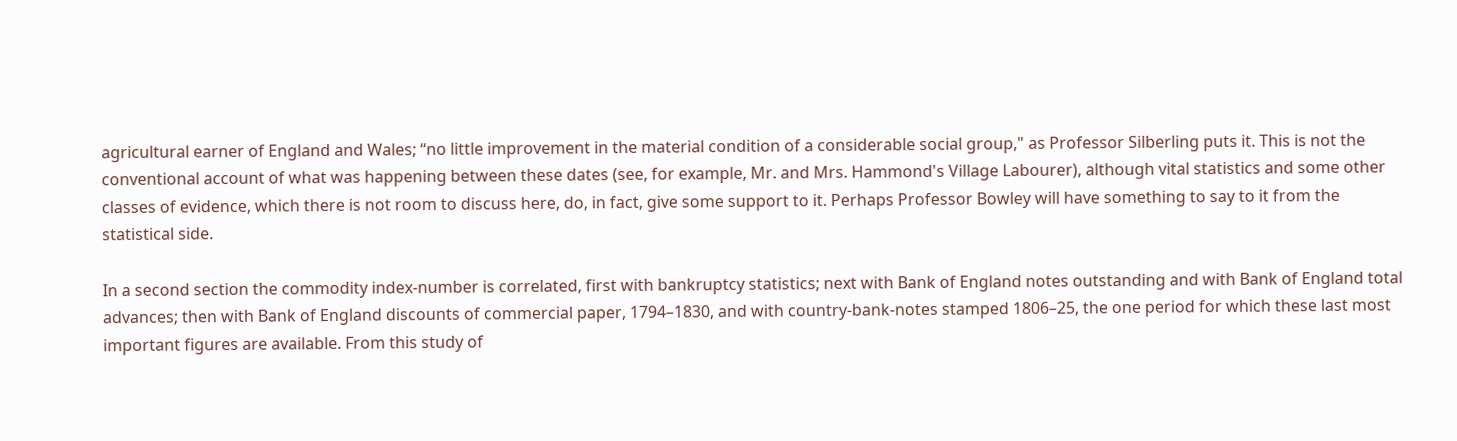agricultural earner of England and Wales; “no little improvement in the material condition of a considerable social group," as Professor Silberling puts it. This is not the conventional account of what was happening between these dates (see, for example, Mr. and Mrs. Hammond's Village Labourer), although vital statistics and some other classes of evidence, which there is not room to discuss here, do, in fact, give some support to it. Perhaps Professor Bowley will have something to say to it from the statistical side.

In a second section the commodity index-number is correlated, first with bankruptcy statistics; next with Bank of England notes outstanding and with Bank of England total advances; then with Bank of England discounts of commercial paper, 1794–1830, and with country-bank-notes stamped 1806–25, the one period for which these last most important figures are available. From this study of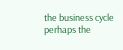the business cycle perhaps the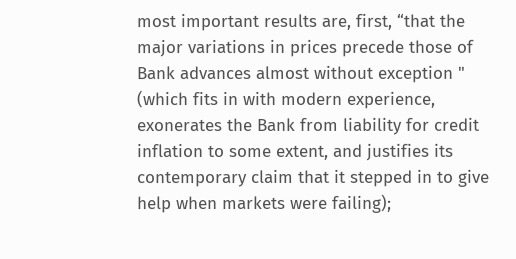most important results are, first, “that the major variations in prices precede those of Bank advances almost without exception " (which fits in with modern experience, exonerates the Bank from liability for credit inflation to some extent, and justifies its contemporary claim that it stepped in to give help when markets were failing);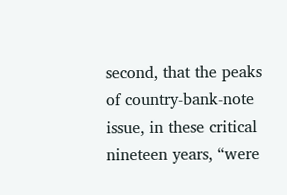second, that the peaks of country-bank-note issue, in these critical nineteen years, “were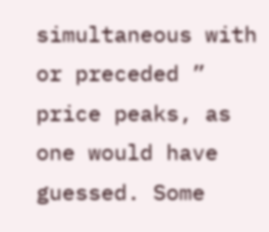simultaneous with or preceded ” price peaks, as one would have guessed. Some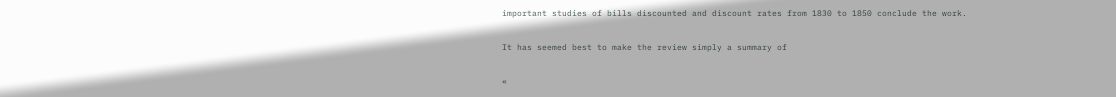important studies of bills discounted and discount rates from 1830 to 1850 conclude the work.

It has seemed best to make the review simply a summary of

«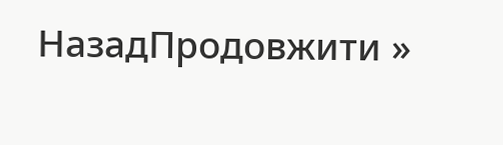НазадПродовжити »